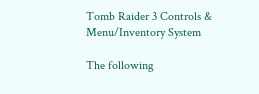Tomb Raider 3 Controls & Menu/Inventory System

The following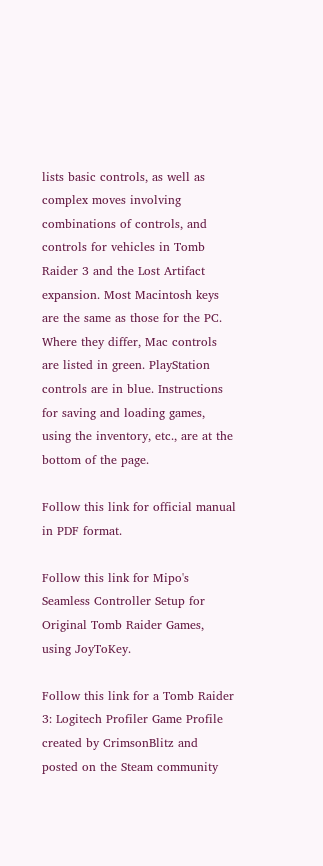lists basic controls, as well as complex moves involving combinations of controls, and controls for vehicles in Tomb Raider 3 and the Lost Artifact expansion. Most Macintosh keys are the same as those for the PC. Where they differ, Mac controls are listed in green. PlayStation controls are in blue. Instructions for saving and loading games, using the inventory, etc., are at the bottom of the page.

Follow this link for official manual in PDF format.

Follow this link for Mipo's Seamless Controller Setup for Original Tomb Raider Games, using JoyToKey.

Follow this link for a Tomb Raider 3: Logitech Profiler Game Profile created by CrimsonBlitz and posted on the Steam community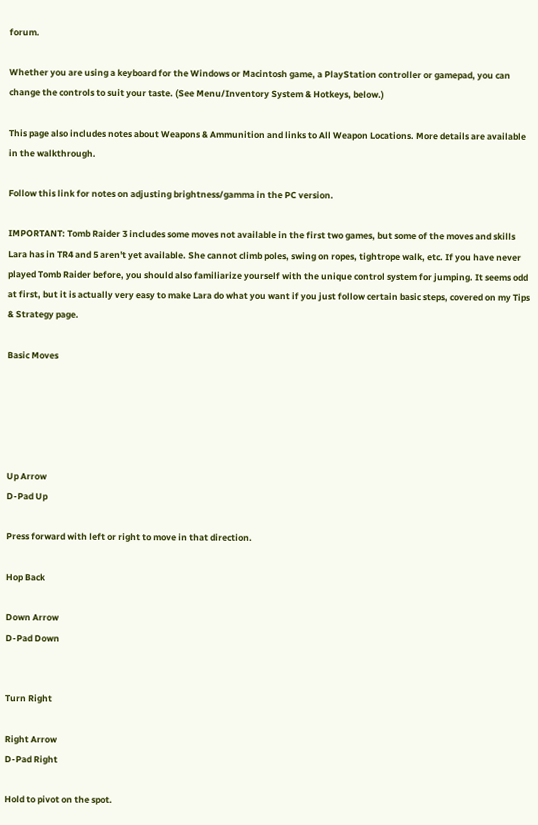forum.

Whether you are using a keyboard for the Windows or Macintosh game, a PlayStation controller or gamepad, you can change the controls to suit your taste. (See Menu/Inventory System & Hotkeys, below.)

This page also includes notes about Weapons & Ammunition and links to All Weapon Locations. More details are available in the walkthrough.

Follow this link for notes on adjusting brightness/gamma in the PC version.

IMPORTANT: Tomb Raider 3 includes some moves not available in the first two games, but some of the moves and skills Lara has in TR4 and 5 aren't yet available. She cannot climb poles, swing on ropes, tightrope walk, etc. If you have never played Tomb Raider before, you should also familiarize yourself with the unique control system for jumping. It seems odd at first, but it is actually very easy to make Lara do what you want if you just follow certain basic steps, covered on my Tips & Strategy page.

Basic Moves





Up Arrow
D-Pad Up

Press forward with left or right to move in that direction.

Hop Back

Down Arrow
D-Pad Down


Turn Right

Right Arrow
D-Pad Right

Hold to pivot on the spot.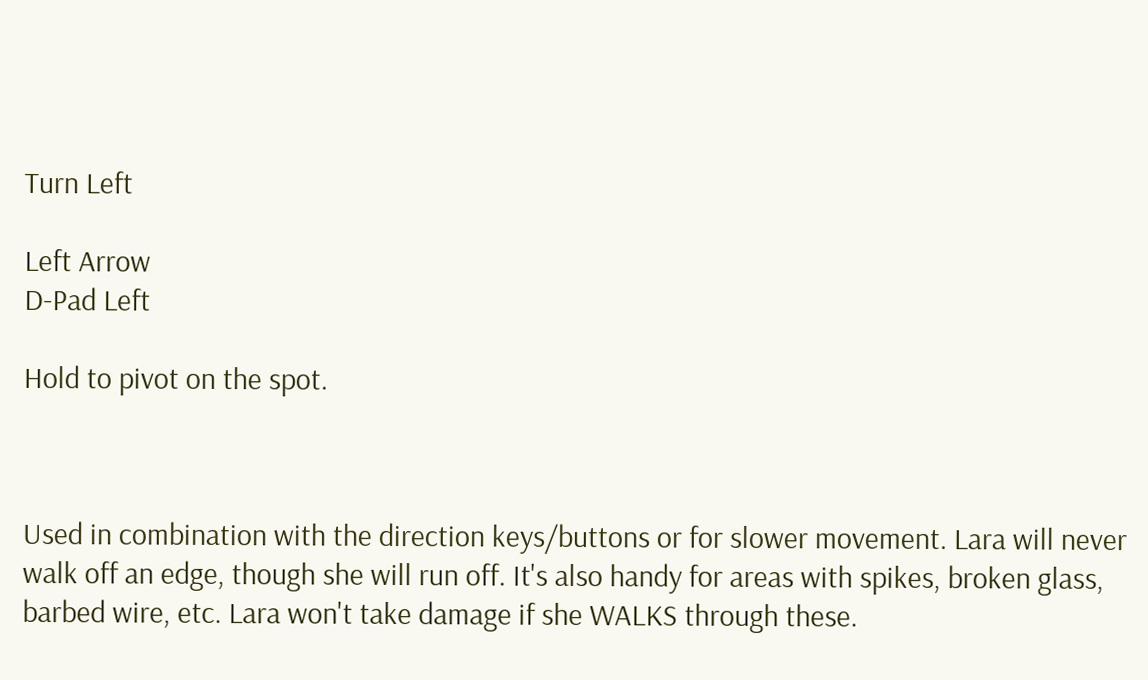Turn Left

Left Arrow
D-Pad Left

Hold to pivot on the spot.



Used in combination with the direction keys/buttons or for slower movement. Lara will never walk off an edge, though she will run off. It's also handy for areas with spikes, broken glass, barbed wire, etc. Lara won't take damage if she WALKS through these.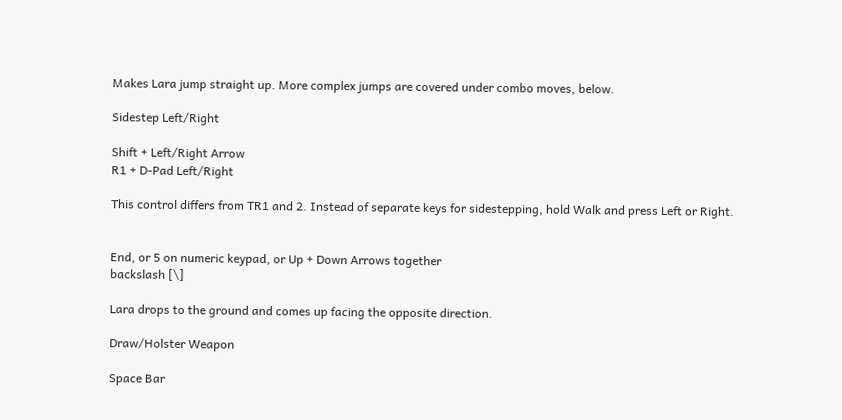Makes Lara jump straight up. More complex jumps are covered under combo moves, below.

Sidestep Left/Right

Shift + Left/Right Arrow
R1 + D-Pad Left/Right

This control differs from TR1 and 2. Instead of separate keys for sidestepping, hold Walk and press Left or Right.


End, or 5 on numeric keypad, or Up + Down Arrows together
backslash [\]

Lara drops to the ground and comes up facing the opposite direction.

Draw/Holster Weapon

Space Bar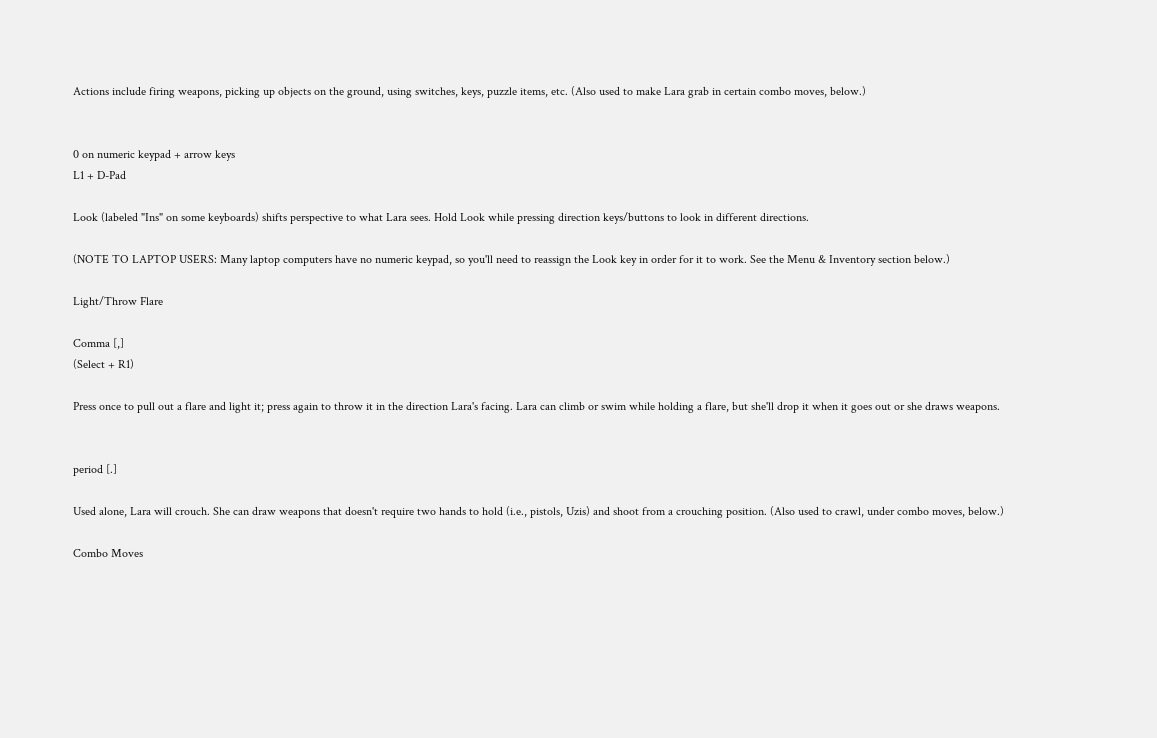Actions include firing weapons, picking up objects on the ground, using switches, keys, puzzle items, etc. (Also used to make Lara grab in certain combo moves, below.)


0 on numeric keypad + arrow keys
L1 + D-Pad

Look (labeled "Ins" on some keyboards) shifts perspective to what Lara sees. Hold Look while pressing direction keys/buttons to look in different directions.

(NOTE TO LAPTOP USERS: Many laptop computers have no numeric keypad, so you'll need to reassign the Look key in order for it to work. See the Menu & Inventory section below.)

Light/Throw Flare

Comma [,]
(Select + R1)

Press once to pull out a flare and light it; press again to throw it in the direction Lara's facing. Lara can climb or swim while holding a flare, but she'll drop it when it goes out or she draws weapons.


period [.]

Used alone, Lara will crouch. She can draw weapons that doesn't require two hands to hold (i.e., pistols, Uzis) and shoot from a crouching position. (Also used to crawl, under combo moves, below.)

Combo Moves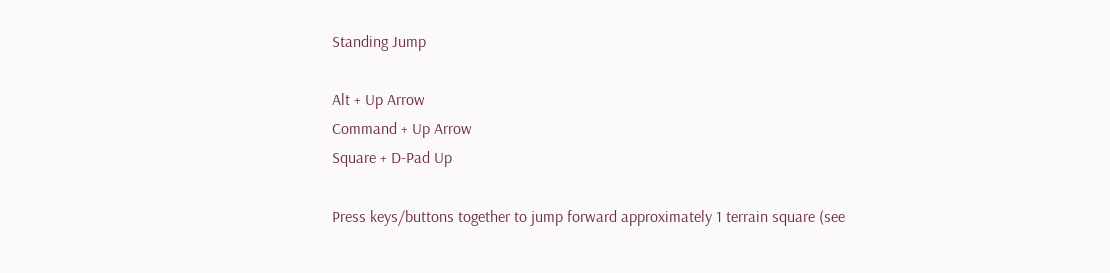Standing Jump

Alt + Up Arrow
Command + Up Arrow
Square + D-Pad Up

Press keys/buttons together to jump forward approximately 1 terrain square (see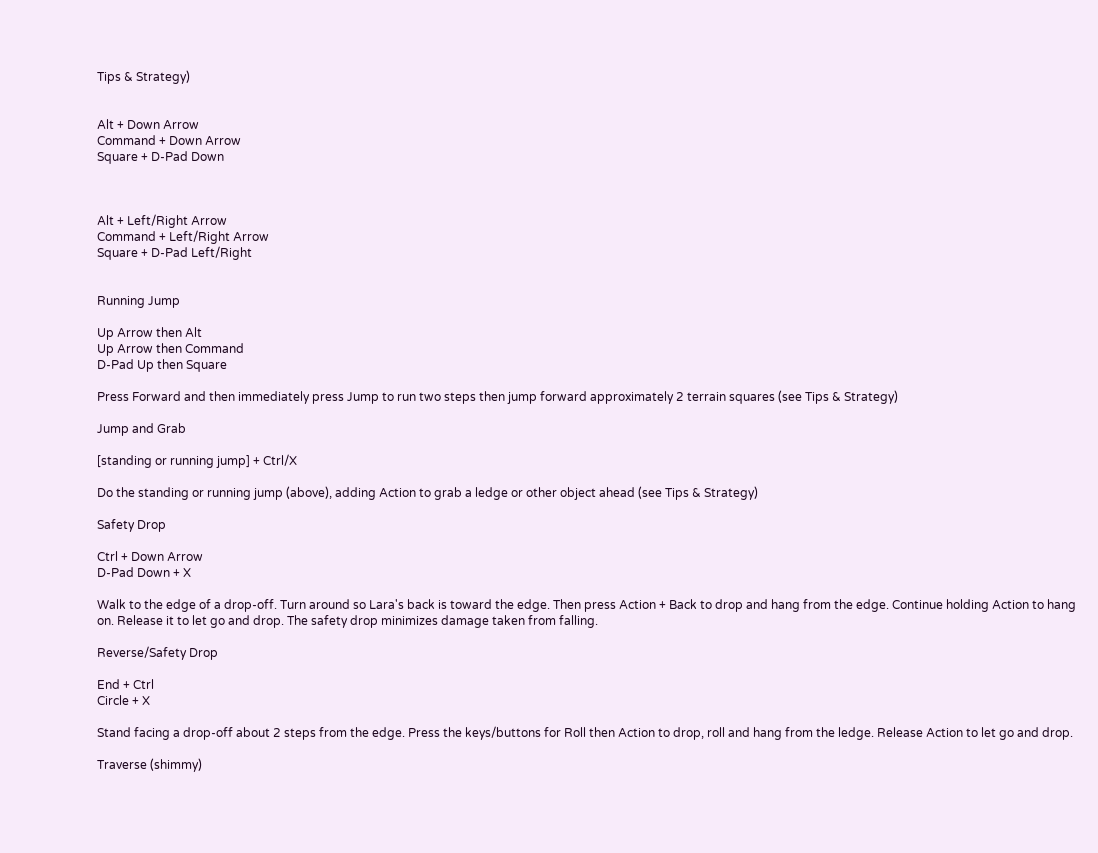Tips & Strategy)


Alt + Down Arrow
Command + Down Arrow
Square + D-Pad Down



Alt + Left/Right Arrow
Command + Left/Right Arrow
Square + D-Pad Left/Right


Running Jump

Up Arrow then Alt
Up Arrow then Command
D-Pad Up then Square

Press Forward and then immediately press Jump to run two steps then jump forward approximately 2 terrain squares (see Tips & Strategy)

Jump and Grab

[standing or running jump] + Ctrl/X

Do the standing or running jump (above), adding Action to grab a ledge or other object ahead (see Tips & Strategy)

Safety Drop

Ctrl + Down Arrow
D-Pad Down + X

Walk to the edge of a drop-off. Turn around so Lara's back is toward the edge. Then press Action + Back to drop and hang from the edge. Continue holding Action to hang on. Release it to let go and drop. The safety drop minimizes damage taken from falling.

Reverse/Safety Drop

End + Ctrl
Circle + X

Stand facing a drop-off about 2 steps from the edge. Press the keys/buttons for Roll then Action to drop, roll and hang from the ledge. Release Action to let go and drop.

Traverse (shimmy)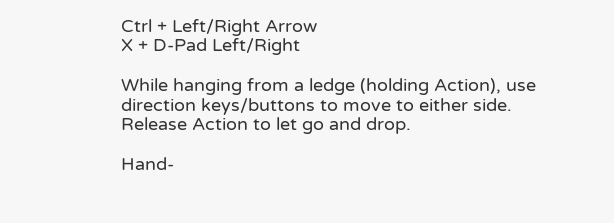Ctrl + Left/Right Arrow
X + D-Pad Left/Right

While hanging from a ledge (holding Action), use direction keys/buttons to move to either side. Release Action to let go and drop.

Hand-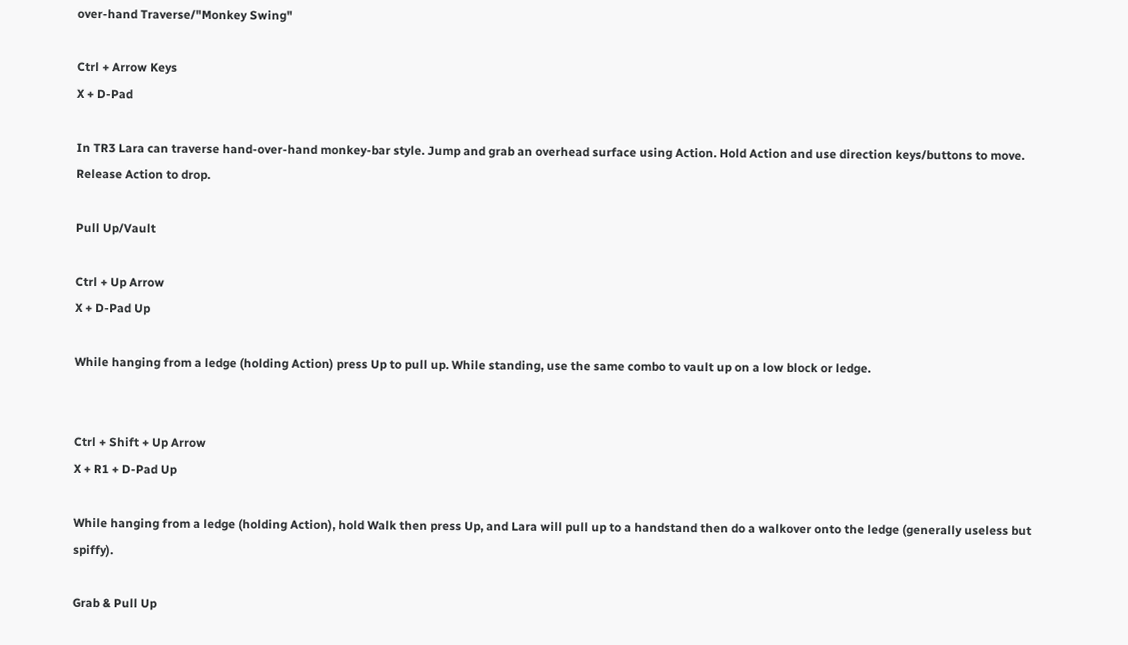over-hand Traverse/"Monkey Swing"

Ctrl + Arrow Keys
X + D-Pad

In TR3 Lara can traverse hand-over-hand monkey-bar style. Jump and grab an overhead surface using Action. Hold Action and use direction keys/buttons to move. Release Action to drop.

Pull Up/Vault

Ctrl + Up Arrow
X + D-Pad Up

While hanging from a ledge (holding Action) press Up to pull up. While standing, use the same combo to vault up on a low block or ledge.


Ctrl + Shift + Up Arrow
X + R1 + D-Pad Up

While hanging from a ledge (holding Action), hold Walk then press Up, and Lara will pull up to a handstand then do a walkover onto the ledge (generally useless but spiffy).

Grab & Pull Up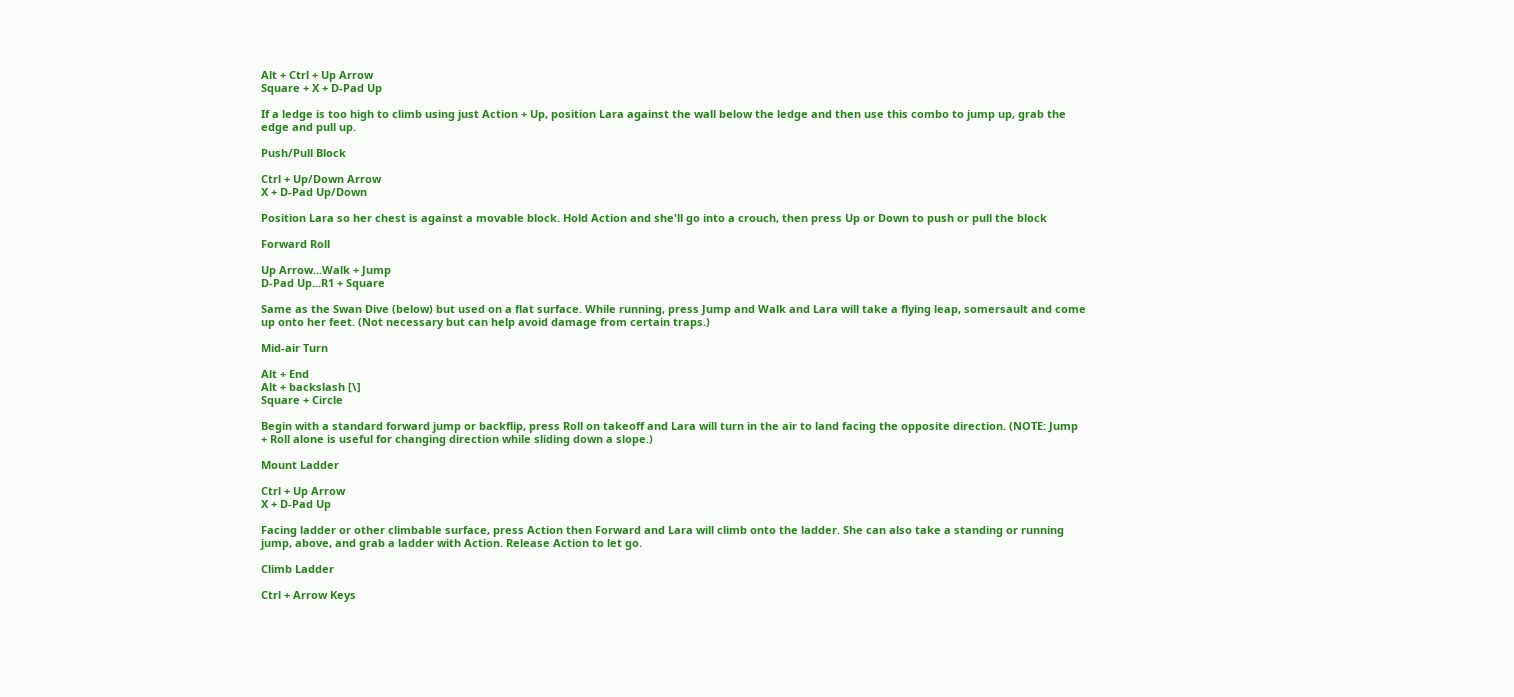Alt + Ctrl + Up Arrow
Square + X + D-Pad Up

If a ledge is too high to climb using just Action + Up, position Lara against the wall below the ledge and then use this combo to jump up, grab the edge and pull up.

Push/Pull Block

Ctrl + Up/Down Arrow
X + D-Pad Up/Down

Position Lara so her chest is against a movable block. Hold Action and she'll go into a crouch, then press Up or Down to push or pull the block

Forward Roll

Up Arrow...Walk + Jump
D-Pad Up...R1 + Square

Same as the Swan Dive (below) but used on a flat surface. While running, press Jump and Walk and Lara will take a flying leap, somersault and come up onto her feet. (Not necessary but can help avoid damage from certain traps.)

Mid-air Turn

Alt + End
Alt + backslash [\]
Square + Circle

Begin with a standard forward jump or backflip, press Roll on takeoff and Lara will turn in the air to land facing the opposite direction. (NOTE: Jump + Roll alone is useful for changing direction while sliding down a slope.)

Mount Ladder

Ctrl + Up Arrow
X + D-Pad Up

Facing ladder or other climbable surface, press Action then Forward and Lara will climb onto the ladder. She can also take a standing or running jump, above, and grab a ladder with Action. Release Action to let go.

Climb Ladder

Ctrl + Arrow Keys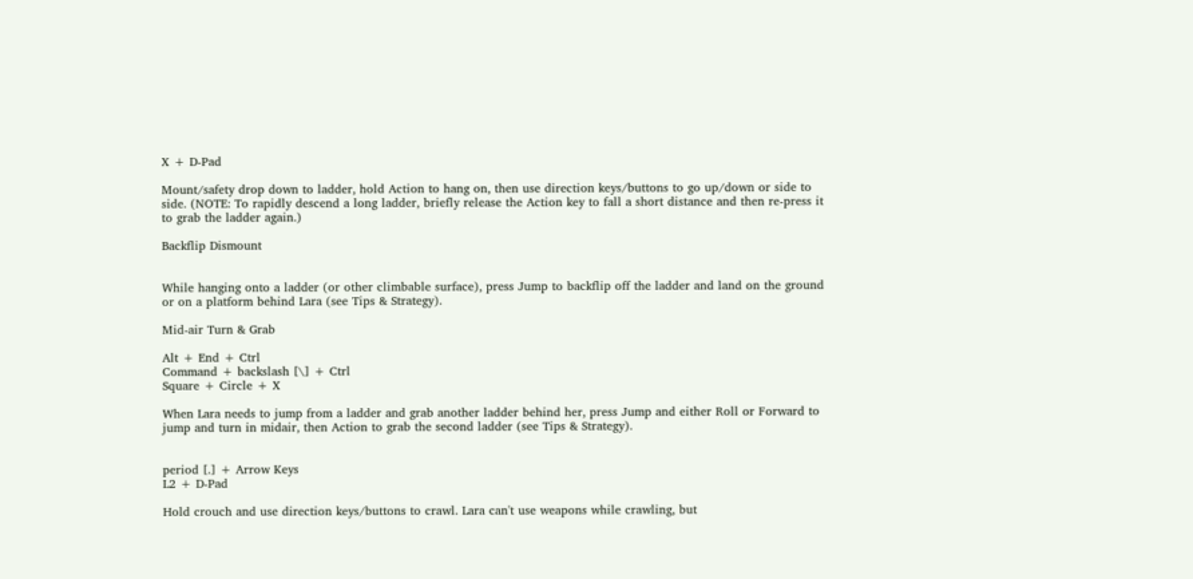X + D-Pad

Mount/safety drop down to ladder, hold Action to hang on, then use direction keys/buttons to go up/down or side to side. (NOTE: To rapidly descend a long ladder, briefly release the Action key to fall a short distance and then re-press it to grab the ladder again.)

Backflip Dismount


While hanging onto a ladder (or other climbable surface), press Jump to backflip off the ladder and land on the ground or on a platform behind Lara (see Tips & Strategy).

Mid-air Turn & Grab

Alt + End + Ctrl
Command + backslash [\] + Ctrl
Square + Circle + X

When Lara needs to jump from a ladder and grab another ladder behind her, press Jump and either Roll or Forward to jump and turn in midair, then Action to grab the second ladder (see Tips & Strategy).


period [.] + Arrow Keys
L2 + D-Pad

Hold crouch and use direction keys/buttons to crawl. Lara can't use weapons while crawling, but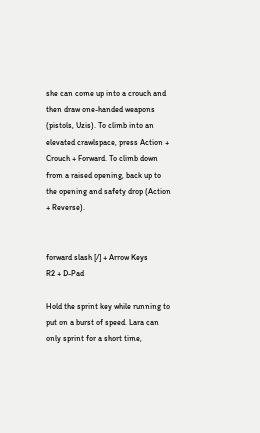she can come up into a crouch and then draw one-handed weapons (pistols, Uzis). To climb into an elevated crawlspace, press Action + Crouch + Forward. To climb down from a raised opening, back up to the opening and safety drop (Action + Reverse).


forward slash [/] + Arrow Keys
R2 + D-Pad

Hold the sprint key while running to put on a burst of speed. Lara can only sprint for a short time,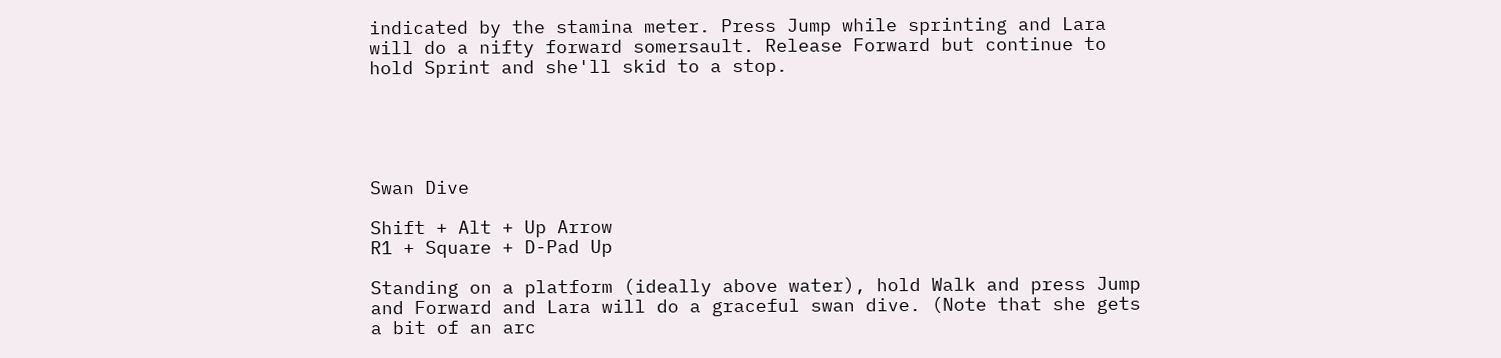indicated by the stamina meter. Press Jump while sprinting and Lara will do a nifty forward somersault. Release Forward but continue to hold Sprint and she'll skid to a stop.





Swan Dive

Shift + Alt + Up Arrow
R1 + Square + D-Pad Up

Standing on a platform (ideally above water), hold Walk and press Jump and Forward and Lara will do a graceful swan dive. (Note that she gets a bit of an arc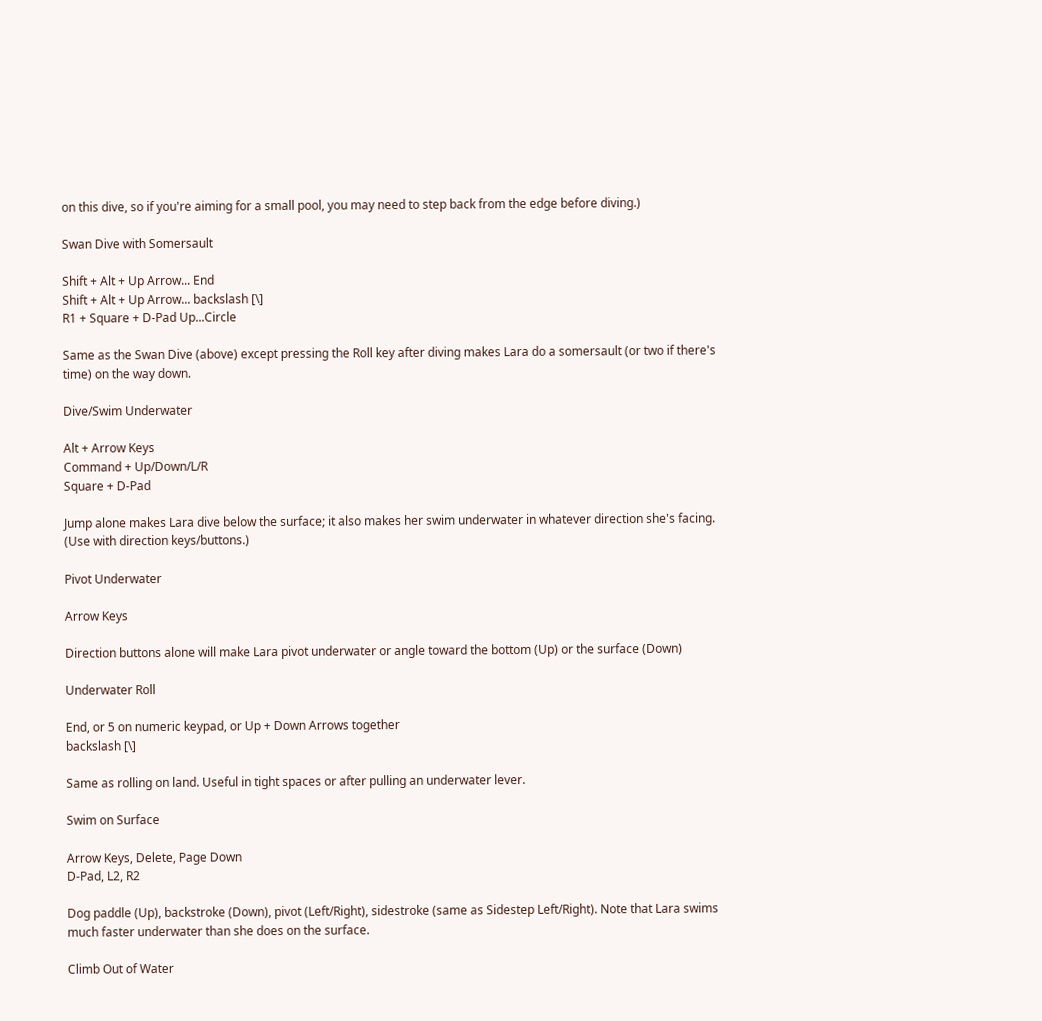on this dive, so if you're aiming for a small pool, you may need to step back from the edge before diving.)

Swan Dive with Somersault

Shift + Alt + Up Arrow... End
Shift + Alt + Up Arrow... backslash [\]
R1 + Square + D-Pad Up...Circle

Same as the Swan Dive (above) except pressing the Roll key after diving makes Lara do a somersault (or two if there's time) on the way down.

Dive/Swim Underwater

Alt + Arrow Keys
Command + Up/Down/L/R
Square + D-Pad

Jump alone makes Lara dive below the surface; it also makes her swim underwater in whatever direction she's facing. (Use with direction keys/buttons.)

Pivot Underwater

Arrow Keys

Direction buttons alone will make Lara pivot underwater or angle toward the bottom (Up) or the surface (Down)

Underwater Roll

End, or 5 on numeric keypad, or Up + Down Arrows together
backslash [\]

Same as rolling on land. Useful in tight spaces or after pulling an underwater lever.

Swim on Surface

Arrow Keys, Delete, Page Down
D-Pad, L2, R2

Dog paddle (Up), backstroke (Down), pivot (Left/Right), sidestroke (same as Sidestep Left/Right). Note that Lara swims much faster underwater than she does on the surface.

Climb Out of Water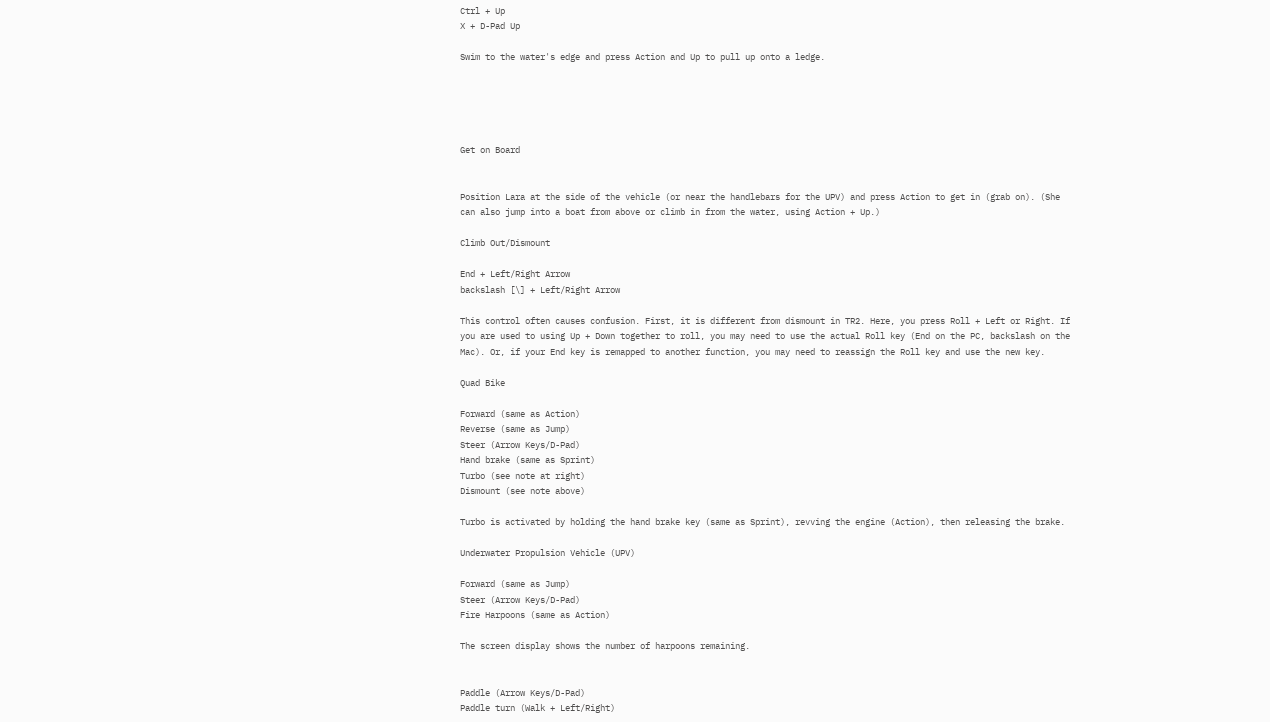Ctrl + Up
X + D-Pad Up

Swim to the water's edge and press Action and Up to pull up onto a ledge.





Get on Board


Position Lara at the side of the vehicle (or near the handlebars for the UPV) and press Action to get in (grab on). (She can also jump into a boat from above or climb in from the water, using Action + Up.)

Climb Out/Dismount

End + Left/Right Arrow
backslash [\] + Left/Right Arrow

This control often causes confusion. First, it is different from dismount in TR2. Here, you press Roll + Left or Right. If you are used to using Up + Down together to roll, you may need to use the actual Roll key (End on the PC, backslash on the Mac). Or, if your End key is remapped to another function, you may need to reassign the Roll key and use the new key.

Quad Bike

Forward (same as Action)
Reverse (same as Jump)
Steer (Arrow Keys/D-Pad)
Hand brake (same as Sprint)
Turbo (see note at right)
Dismount (see note above)

Turbo is activated by holding the hand brake key (same as Sprint), revving the engine (Action), then releasing the brake.

Underwater Propulsion Vehicle (UPV)

Forward (same as Jump)
Steer (Arrow Keys/D-Pad)
Fire Harpoons (same as Action)

The screen display shows the number of harpoons remaining.


Paddle (Arrow Keys/D-Pad)
Paddle turn (Walk + Left/Right)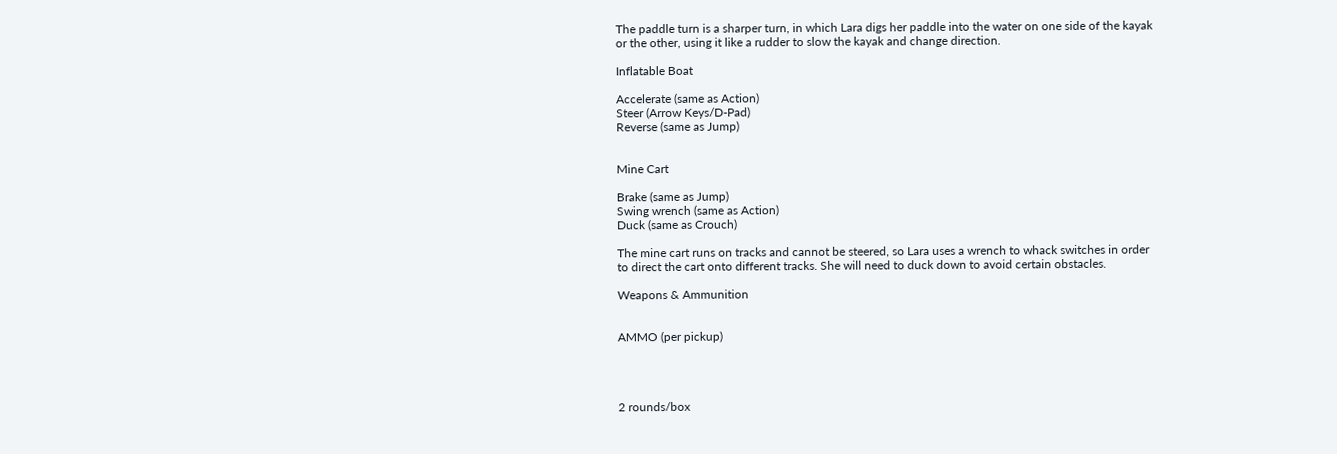The paddle turn is a sharper turn, in which Lara digs her paddle into the water on one side of the kayak or the other, using it like a rudder to slow the kayak and change direction.

Inflatable Boat

Accelerate (same as Action)
Steer (Arrow Keys/D-Pad)
Reverse (same as Jump)


Mine Cart

Brake (same as Jump)
Swing wrench (same as Action)
Duck (same as Crouch)

The mine cart runs on tracks and cannot be steered, so Lara uses a wrench to whack switches in order to direct the cart onto different tracks. She will need to duck down to avoid certain obstacles.

Weapons & Ammunition


AMMO (per pickup)




2 rounds/box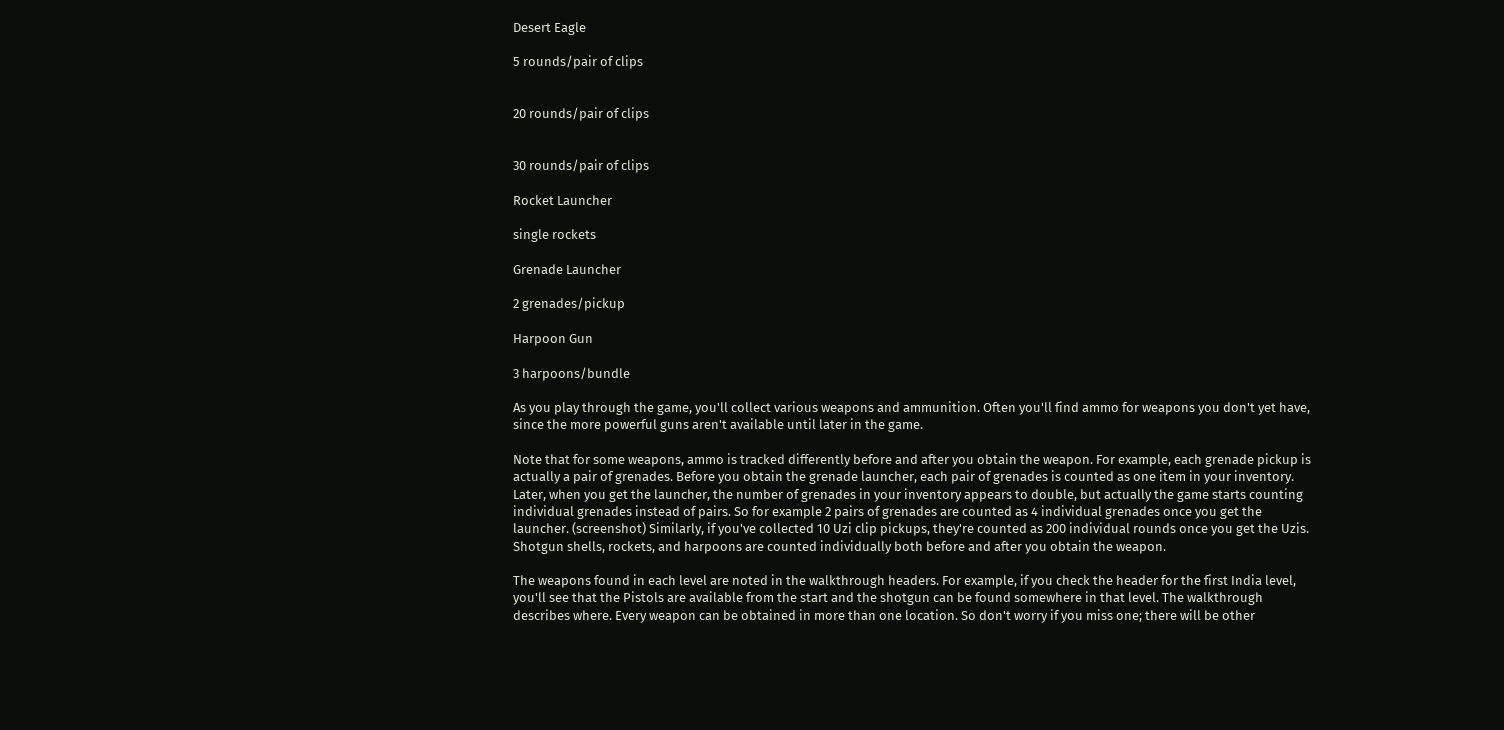Desert Eagle

5 rounds/pair of clips


20 rounds/pair of clips


30 rounds/pair of clips

Rocket Launcher

single rockets

Grenade Launcher

2 grenades/pickup

Harpoon Gun

3 harpoons/bundle

As you play through the game, you'll collect various weapons and ammunition. Often you'll find ammo for weapons you don't yet have, since the more powerful guns aren't available until later in the game.

Note that for some weapons, ammo is tracked differently before and after you obtain the weapon. For example, each grenade pickup is actually a pair of grenades. Before you obtain the grenade launcher, each pair of grenades is counted as one item in your inventory. Later, when you get the launcher, the number of grenades in your inventory appears to double, but actually the game starts counting individual grenades instead of pairs. So for example 2 pairs of grenades are counted as 4 individual grenades once you get the launcher. (screenshot) Similarly, if you've collected 10 Uzi clip pickups, they're counted as 200 individual rounds once you get the Uzis. Shotgun shells, rockets, and harpoons are counted individually both before and after you obtain the weapon.

The weapons found in each level are noted in the walkthrough headers. For example, if you check the header for the first India level, you'll see that the Pistols are available from the start and the shotgun can be found somewhere in that level. The walkthrough describes where. Every weapon can be obtained in more than one location. So don't worry if you miss one; there will be other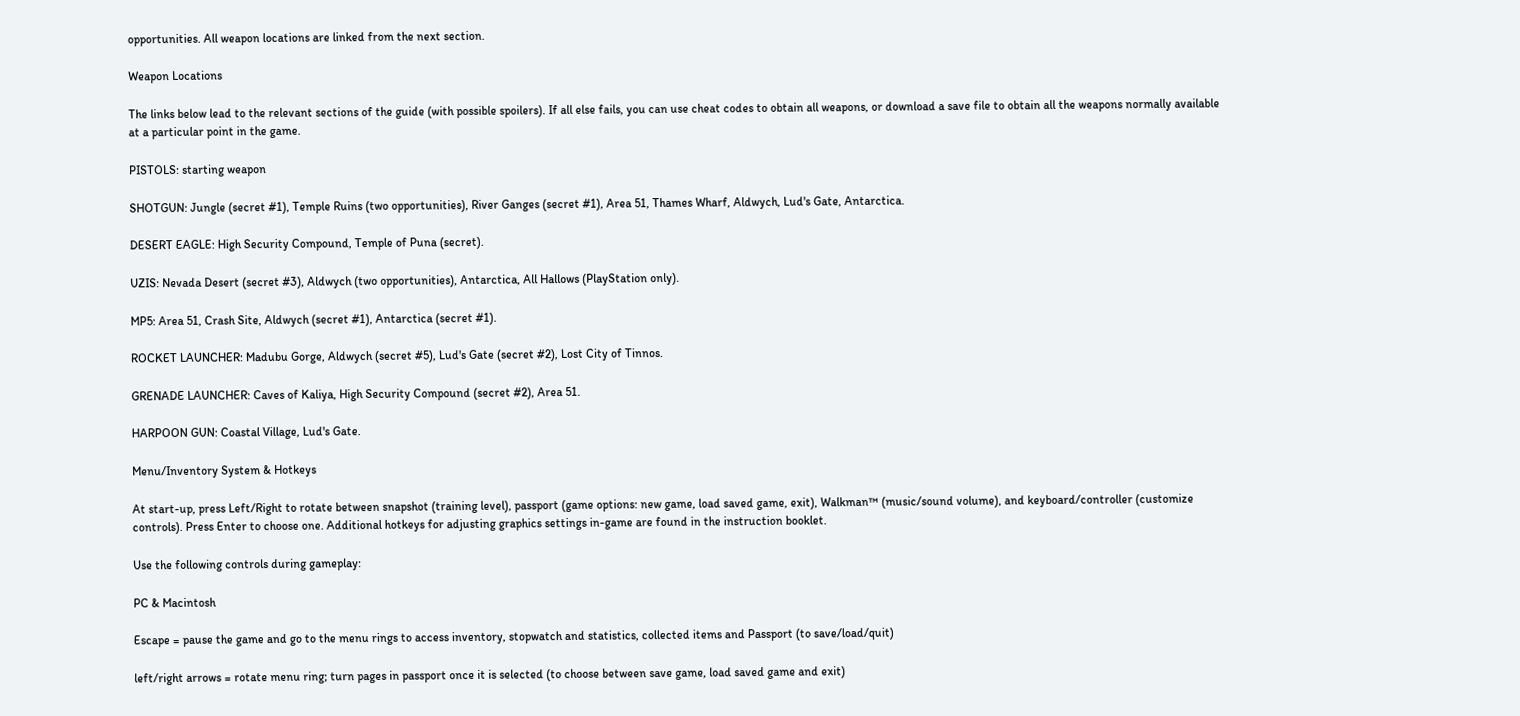opportunities. All weapon locations are linked from the next section.

Weapon Locations

The links below lead to the relevant sections of the guide (with possible spoilers). If all else fails, you can use cheat codes to obtain all weapons, or download a save file to obtain all the weapons normally available at a particular point in the game.

PISTOLS: starting weapon

SHOTGUN: Jungle (secret #1), Temple Ruins (two opportunities), River Ganges (secret #1), Area 51, Thames Wharf, Aldwych, Lud's Gate, Antarctica.

DESERT EAGLE: High Security Compound, Temple of Puna (secret).

UZIS: Nevada Desert (secret #3), Aldwych (two opportunities), Antarctica, All Hallows (PlayStation only).

MP5: Area 51, Crash Site, Aldwych (secret #1), Antarctica (secret #1).

ROCKET LAUNCHER: Madubu Gorge, Aldwych (secret #5), Lud's Gate (secret #2), Lost City of Tinnos.

GRENADE LAUNCHER: Caves of Kaliya, High Security Compound (secret #2), Area 51.

HARPOON GUN: Coastal Village, Lud's Gate.

Menu/Inventory System & Hotkeys

At start-up, press Left/Right to rotate between snapshot (training level), passport (game options: new game, load saved game, exit), Walkman™ (music/sound volume), and keyboard/controller (customize controls). Press Enter to choose one. Additional hotkeys for adjusting graphics settings in-game are found in the instruction booklet.

Use the following controls during gameplay:

PC & Macintosh

Escape = pause the game and go to the menu rings to access inventory, stopwatch and statistics, collected items and Passport (to save/load/quit)

left/right arrows = rotate menu ring; turn pages in passport once it is selected (to choose between save game, load saved game and exit)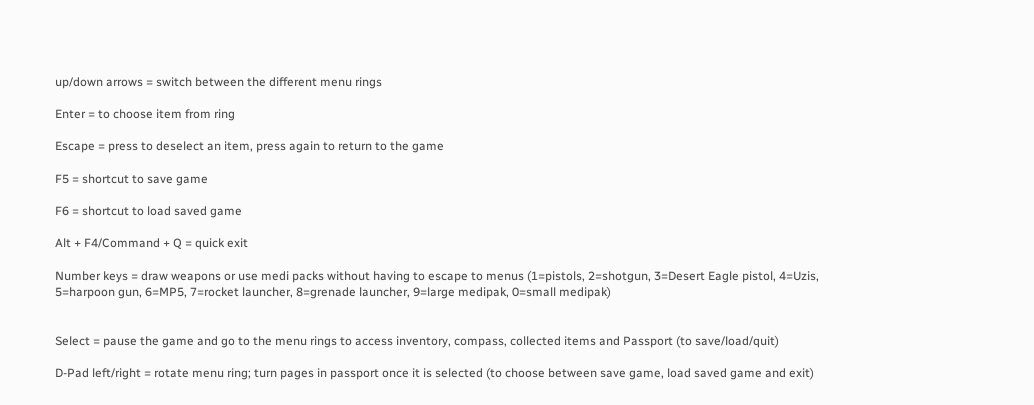up/down arrows = switch between the different menu rings

Enter = to choose item from ring

Escape = press to deselect an item, press again to return to the game

F5 = shortcut to save game

F6 = shortcut to load saved game

Alt + F4/Command + Q = quick exit

Number keys = draw weapons or use medi packs without having to escape to menus (1=pistols, 2=shotgun, 3=Desert Eagle pistol, 4=Uzis, 5=harpoon gun, 6=MP5, 7=rocket launcher, 8=grenade launcher, 9=large medipak, 0=small medipak)


Select = pause the game and go to the menu rings to access inventory, compass, collected items and Passport (to save/load/quit)

D-Pad left/right = rotate menu ring; turn pages in passport once it is selected (to choose between save game, load saved game and exit)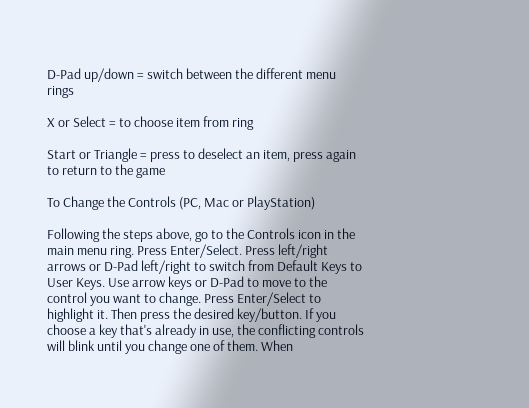D-Pad up/down = switch between the different menu rings

X or Select = to choose item from ring

Start or Triangle = press to deselect an item, press again to return to the game

To Change the Controls (PC, Mac or PlayStation)

Following the steps above, go to the Controls icon in the main menu ring. Press Enter/Select. Press left/right arrows or D-Pad left/right to switch from Default Keys to User Keys. Use arrow keys or D-Pad to move to the control you want to change. Press Enter/Select to highlight it. Then press the desired key/button. If you choose a key that's already in use, the conflicting controls will blink until you change one of them. When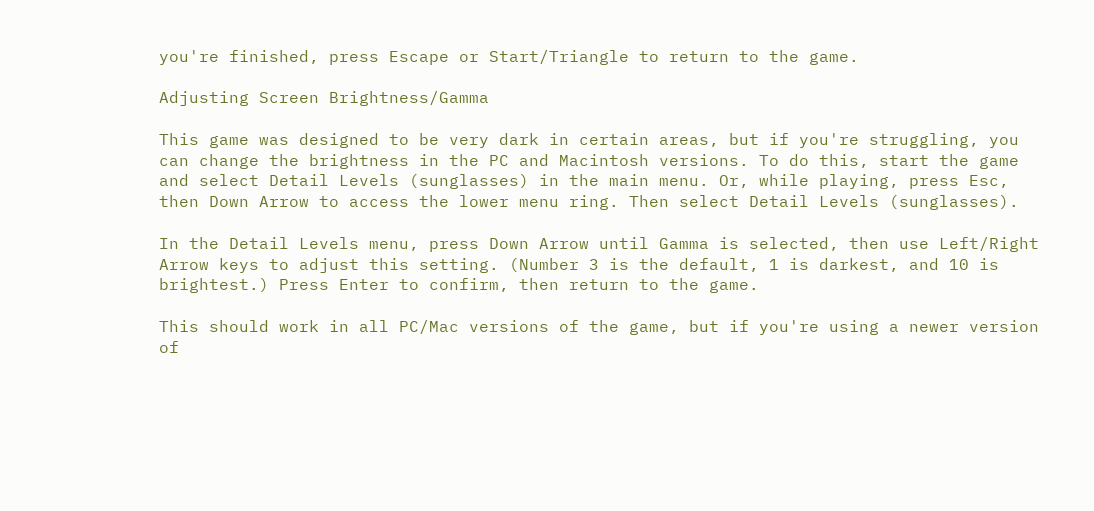you're finished, press Escape or Start/Triangle to return to the game.

Adjusting Screen Brightness/Gamma

This game was designed to be very dark in certain areas, but if you're struggling, you can change the brightness in the PC and Macintosh versions. To do this, start the game and select Detail Levels (sunglasses) in the main menu. Or, while playing, press Esc, then Down Arrow to access the lower menu ring. Then select Detail Levels (sunglasses).

In the Detail Levels menu, press Down Arrow until Gamma is selected, then use Left/Right Arrow keys to adjust this setting. (Number 3 is the default, 1 is darkest, and 10 is brightest.) Press Enter to confirm, then return to the game.

This should work in all PC/Mac versions of the game, but if you're using a newer version of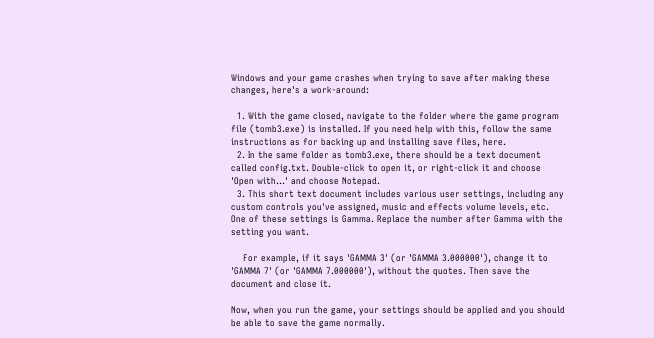Windows and your game crashes when trying to save after making these changes, here's a work-around:

  1. With the game closed, navigate to the folder where the game program file (tomb3.exe) is installed. If you need help with this, follow the same instructions as for backing up and installing save files, here.
  2. In the same folder as tomb3.exe, there should be a text document called config.txt. Double-click to open it, or right-click it and choose 'Open with...' and choose Notepad.
  3. This short text document includes various user settings, including any custom controls you've assigned, music and effects volume levels, etc. One of these settings is Gamma. Replace the number after Gamma with the setting you want.

    For example, if it says 'GAMMA 3' (or 'GAMMA 3.000000'), change it to 'GAMMA 7' (or 'GAMMA 7.000000'), without the quotes. Then save the document and close it.

Now, when you run the game, your settings should be applied and you should be able to save the game normally.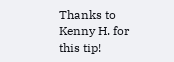Thanks to Kenny H. for this tip!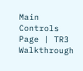Main Controls Page | TR3 Walkthrough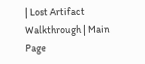| Lost Artifact Walkthrough | Main Page